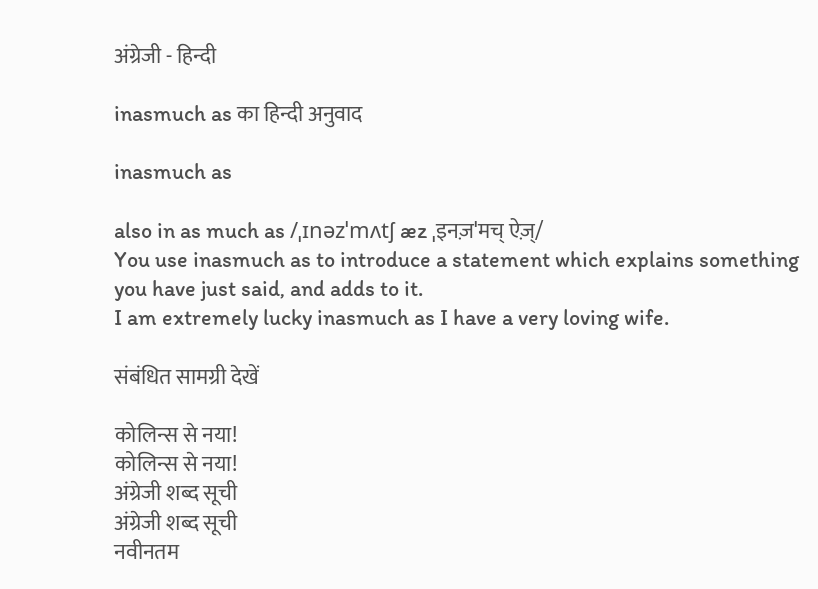अंग्रेजी - हिन्दी

inasmuch as का हिन्दी अनुवाद

inasmuch as

also in as much as /ˌɪnəzˈmʌtʃ æz ˌइनज़ˈमच् ऐज़्/
You use inasmuch as to introduce a statement which explains something you have just said, and adds to it.
I am extremely lucky inasmuch as I have a very loving wife.

संबंधित सामग्री देखें

कोलिन्स से नया!
कोलिन्स से नया!
अंग्रेजी शब्द सूची
अंग्रेजी शब्द सूची
नवीनतम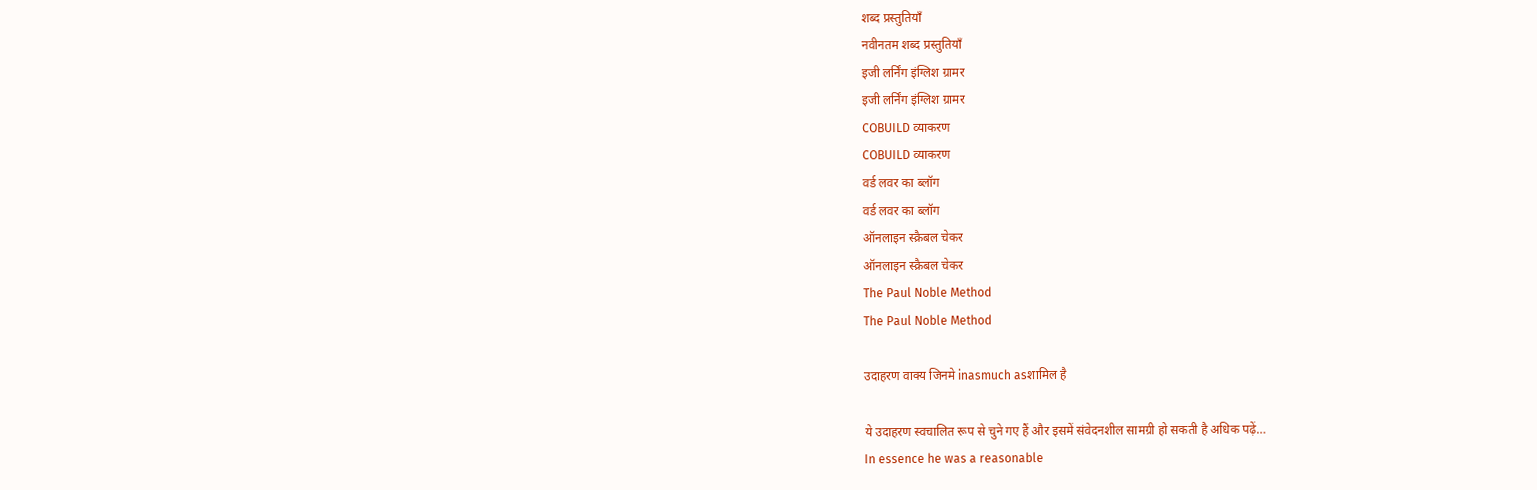शब्द प्रस्तुतियाँ
नवीनतम शब्द प्रस्तुतियाँ
इजी लर्निंग इंग्लिश ग्रामर
इजी लर्निंग इंग्लिश ग्रामर
COBUILD व्याकरण
COBUILD व्याकरण
वर्ड लवर का ब्लॉग
वर्ड लवर का ब्लॉग
ऑनलाइन स्क्रैबल चेकर
ऑनलाइन स्क्रैबल चेकर
The Paul Noble Method
The Paul Noble Method

उदाहरण वाक्य जिनमे inasmuch asशामिल है

ये उदाहरण स्वचालित रूप से चुने गए हैं और इसमें संवेदनशील सामग्री हो सकती है अधिक पढ़ें…
In essence he was a reasonable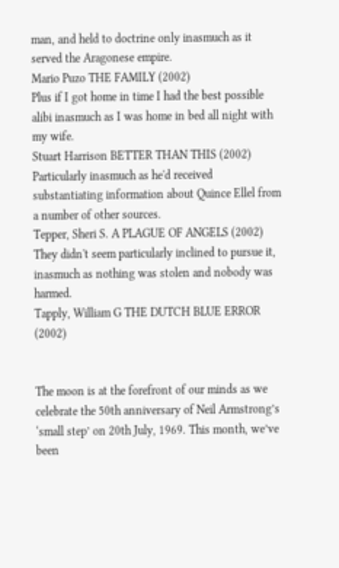man, and held to doctrine only inasmuch as it served the Aragonese empire.
Mario Puzo THE FAMILY (2002)
Plus if I got home in time I had the best possible alibi inasmuch as I was home in bed all night with my wife.
Stuart Harrison BETTER THAN THIS (2002)
Particularly inasmuch as he'd received substantiating information about Quince Ellel from a number of other sources.
Tepper, Sheri S. A PLAGUE OF ANGELS (2002)
They didn't seem particularly inclined to pursue it, inasmuch as nothing was stolen and nobody was harmed.
Tapply, William G THE DUTCH BLUE ERROR (2002)


The moon is at the forefront of our minds as we celebrate the 50th anniversary of Neil Armstrong’s ‘small step’ on 20th July, 1969. This month, we’ve been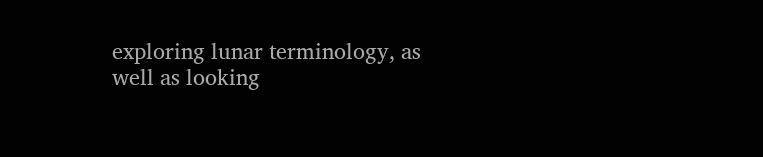exploring lunar terminology, as well as looking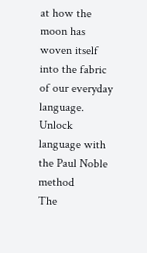at how the moon has woven itself into the fabric of our everyday language.
Unlock language with the Paul Noble method
The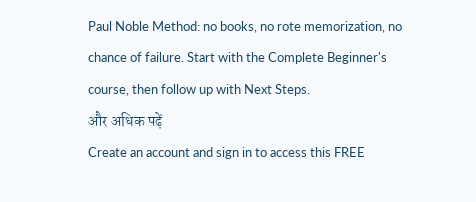Paul Noble Method: no books, no rote memorization, no chance of failure. Start with the Complete Beginner's course, then follow up with Next Steps.
और अधिक पढ़ें
Create an account and sign in to access this FREE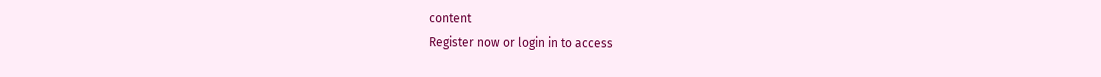content
Register now or login in to access